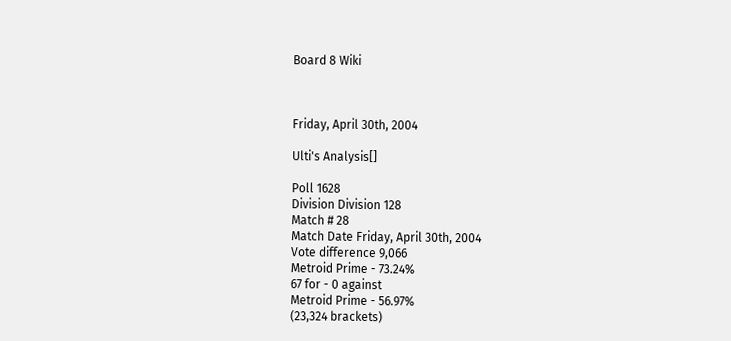Board 8 Wiki



Friday, April 30th, 2004

Ulti's Analysis[]

Poll 1628
Division Division 128
Match # 28
Match Date Friday, April 30th, 2004
Vote difference 9,066
Metroid Prime - 73.24%
67 for - 0 against
Metroid Prime - 56.97%
(23,324 brackets)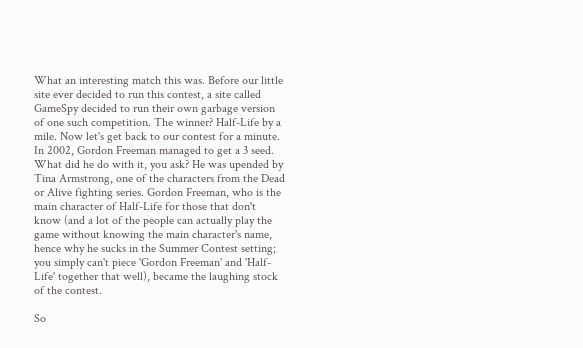What an interesting match this was. Before our little site ever decided to run this contest, a site called GameSpy decided to run their own garbage version of one such competition. The winner? Half-Life by a mile. Now let's get back to our contest for a minute. In 2002, Gordon Freeman managed to get a 3 seed. What did he do with it, you ask? He was upended by Tina Armstrong, one of the characters from the Dead or Alive fighting series. Gordon Freeman, who is the main character of Half-Life for those that don't know (and a lot of the people can actually play the game without knowing the main character's name, hence why he sucks in the Summer Contest setting; you simply can't piece 'Gordon Freeman' and 'Half-Life' together that well), became the laughing stock of the contest.

So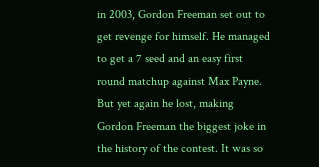in 2003, Gordon Freeman set out to get revenge for himself. He managed to get a 7 seed and an easy first round matchup against Max Payne. But yet again he lost, making Gordon Freeman the biggest joke in the history of the contest. It was so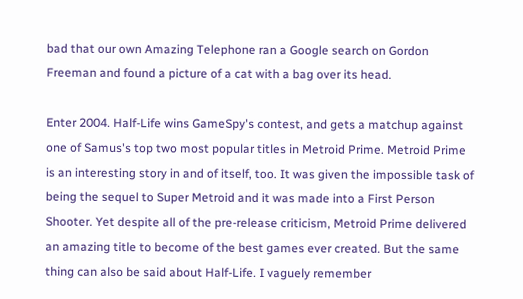bad that our own Amazing Telephone ran a Google search on Gordon Freeman and found a picture of a cat with a bag over its head.

Enter 2004. Half-Life wins GameSpy's contest, and gets a matchup against one of Samus's top two most popular titles in Metroid Prime. Metroid Prime is an interesting story in and of itself, too. It was given the impossible task of being the sequel to Super Metroid and it was made into a First Person Shooter. Yet despite all of the pre-release criticism, Metroid Prime delivered an amazing title to become of the best games ever created. But the same thing can also be said about Half-Life. I vaguely remember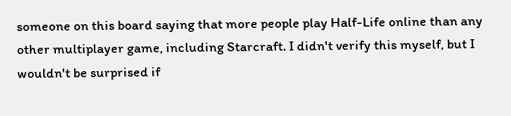someone on this board saying that more people play Half-Life online than any other multiplayer game, including Starcraft. I didn't verify this myself, but I wouldn't be surprised if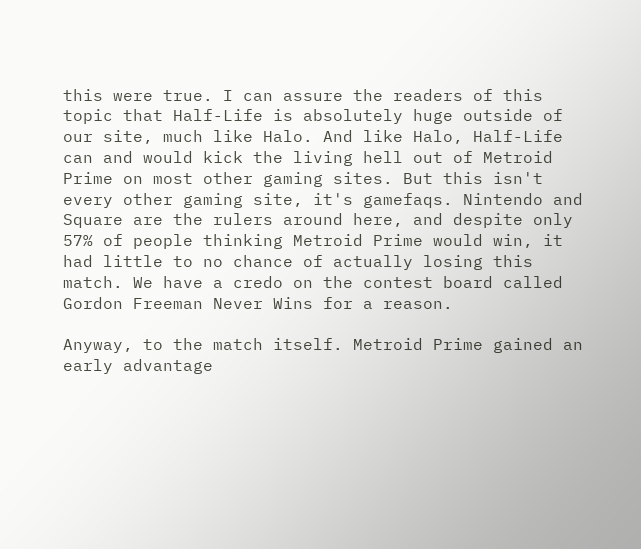this were true. I can assure the readers of this topic that Half-Life is absolutely huge outside of our site, much like Halo. And like Halo, Half-Life can and would kick the living hell out of Metroid Prime on most other gaming sites. But this isn't every other gaming site, it's gamefaqs. Nintendo and Square are the rulers around here, and despite only 57% of people thinking Metroid Prime would win, it had little to no chance of actually losing this match. We have a credo on the contest board called Gordon Freeman Never Wins for a reason.

Anyway, to the match itself. Metroid Prime gained an early advantage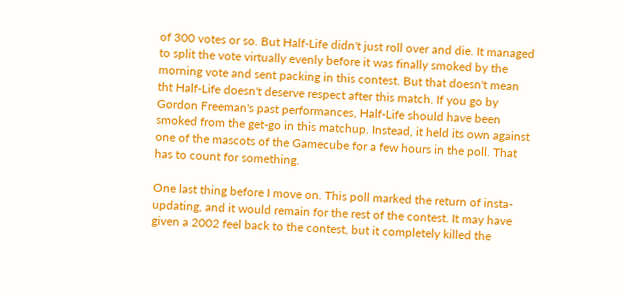of 300 votes or so. But Half-Life didn't just roll over and die. It managed to split the vote virtually evenly before it was finally smoked by the morning vote and sent packing in this contest. But that doesn't mean tht Half-Life doesn't deserve respect after this match. If you go by Gordon Freeman's past performances, Half-Life should have been smoked from the get-go in this matchup. Instead, it held its own against one of the mascots of the Gamecube for a few hours in the poll. That has to count for something.

One last thing before I move on. This poll marked the return of insta-updating, and it would remain for the rest of the contest. It may have given a 2002 feel back to the contest, but it completely killed the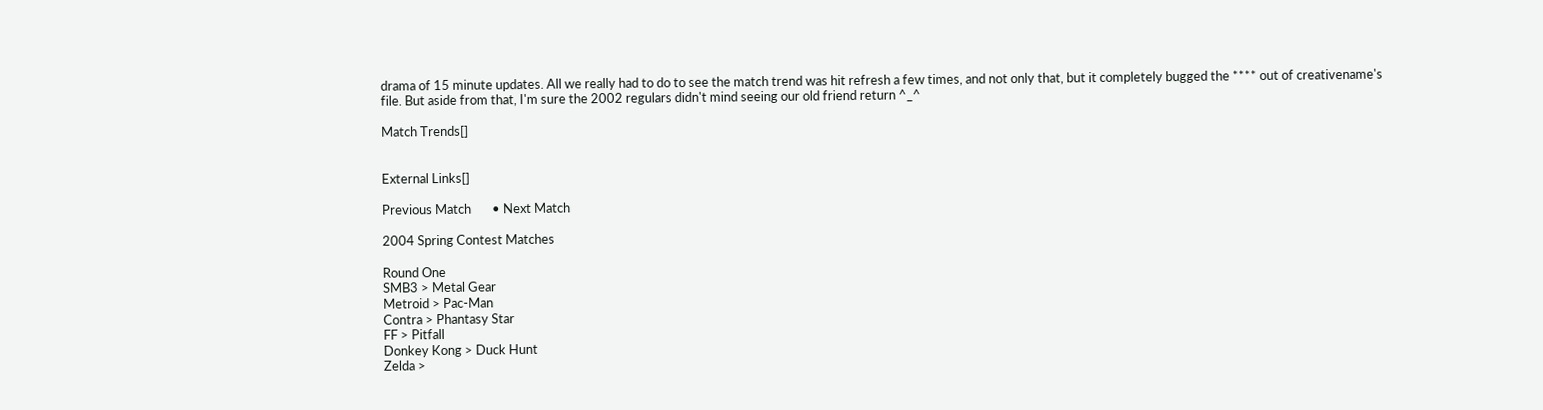drama of 15 minute updates. All we really had to do to see the match trend was hit refresh a few times, and not only that, but it completely bugged the **** out of creativename's file. But aside from that, I'm sure the 2002 regulars didn't mind seeing our old friend return ^_^

Match Trends[]


External Links[]

Previous Match       • Next Match

2004 Spring Contest Matches

Round One
SMB3 > Metal Gear
Metroid > Pac-Man
Contra > Phantasy Star
FF > Pitfall
Donkey Kong > Duck Hunt
Zelda >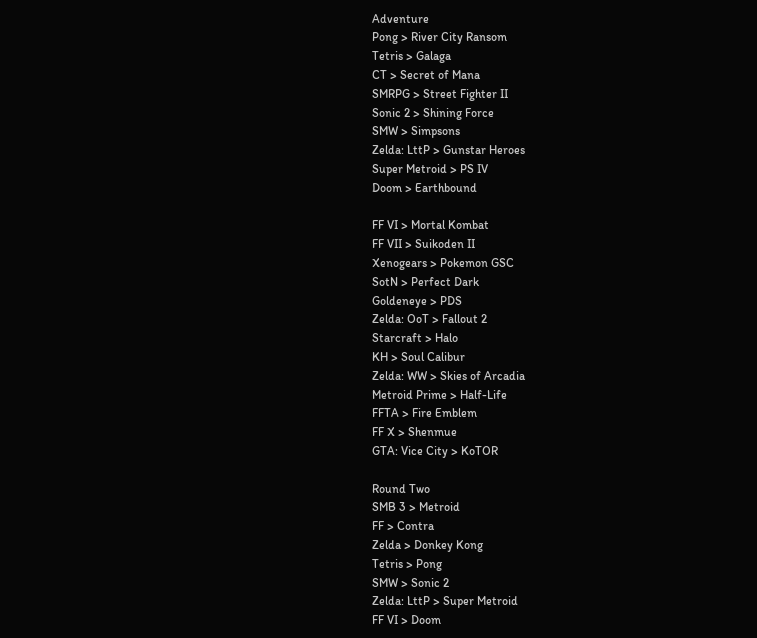Adventure
Pong > River City Ransom
Tetris > Galaga
CT > Secret of Mana
SMRPG > Street Fighter II
Sonic 2 > Shining Force
SMW > Simpsons
Zelda: LttP > Gunstar Heroes
Super Metroid > PS IV
Doom > Earthbound

FF VI > Mortal Kombat
FF VII > Suikoden II
Xenogears > Pokemon GSC
SotN > Perfect Dark
Goldeneye > PDS
Zelda: OoT > Fallout 2
Starcraft > Halo
KH > Soul Calibur
Zelda: WW > Skies of Arcadia
Metroid Prime > Half-Life
FFTA > Fire Emblem
FF X > Shenmue
GTA: Vice City > KoTOR

Round Two
SMB 3 > Metroid
FF > Contra
Zelda > Donkey Kong
Tetris > Pong
SMW > Sonic 2
Zelda: LttP > Super Metroid
FF VI > Doom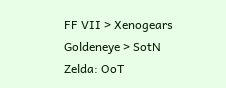FF VII > Xenogears
Goldeneye > SotN
Zelda: OoT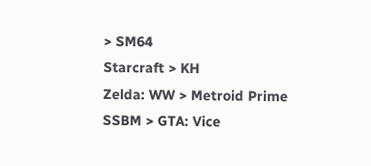> SM64
Starcraft > KH
Zelda: WW > Metroid Prime
SSBM > GTA: Vice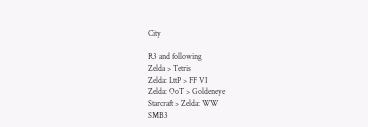City

R3 and following
Zelda > Tetris
Zelda: LttP > FF VI
Zelda: OoT > Goldeneye
Starcraft > Zelda: WW
SMB3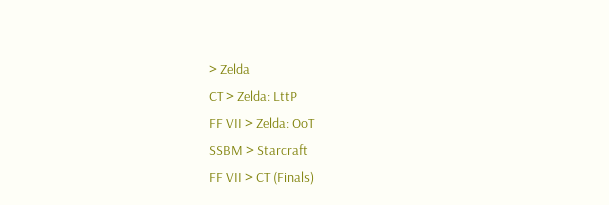> Zelda
CT > Zelda: LttP
FF VII > Zelda: OoT
SSBM > Starcraft
FF VII > CT (Finals)